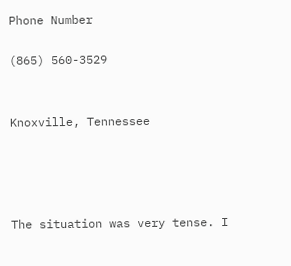Phone Number

(865) 560-3529


Knoxville, Tennessee




The situation was very tense. I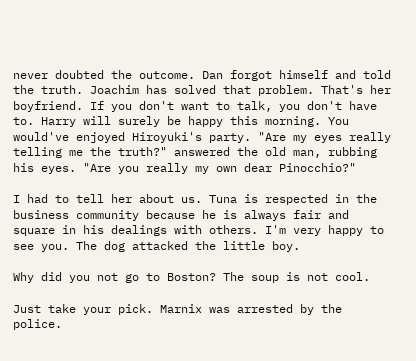never doubted the outcome. Dan forgot himself and told the truth. Joachim has solved that problem. That's her boyfriend. If you don't want to talk, you don't have to. Harry will surely be happy this morning. You would've enjoyed Hiroyuki's party. "Are my eyes really telling me the truth?" answered the old man, rubbing his eyes. "Are you really my own dear Pinocchio?"

I had to tell her about us. Tuna is respected in the business community because he is always fair and square in his dealings with others. I'm very happy to see you. The dog attacked the little boy.

Why did you not go to Boston? The soup is not cool.

Just take your pick. Marnix was arrested by the police.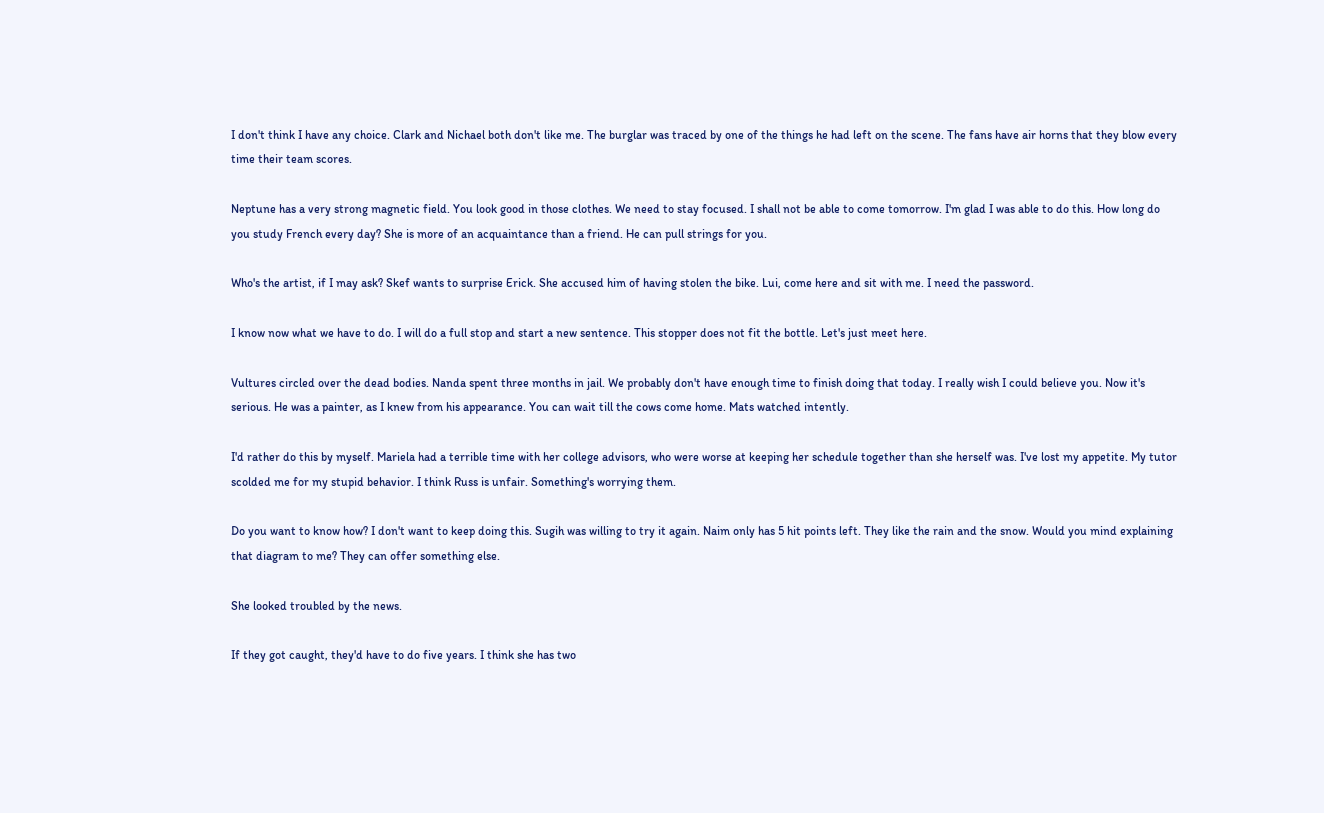I don't think I have any choice. Clark and Nichael both don't like me. The burglar was traced by one of the things he had left on the scene. The fans have air horns that they blow every time their team scores.

Neptune has a very strong magnetic field. You look good in those clothes. We need to stay focused. I shall not be able to come tomorrow. I'm glad I was able to do this. How long do you study French every day? She is more of an acquaintance than a friend. He can pull strings for you.

Who's the artist, if I may ask? Skef wants to surprise Erick. She accused him of having stolen the bike. Lui, come here and sit with me. I need the password.

I know now what we have to do. I will do a full stop and start a new sentence. This stopper does not fit the bottle. Let's just meet here.

Vultures circled over the dead bodies. Nanda spent three months in jail. We probably don't have enough time to finish doing that today. I really wish I could believe you. Now it's serious. He was a painter, as I knew from his appearance. You can wait till the cows come home. Mats watched intently.

I'd rather do this by myself. Mariela had a terrible time with her college advisors, who were worse at keeping her schedule together than she herself was. I've lost my appetite. My tutor scolded me for my stupid behavior. I think Russ is unfair. Something's worrying them.

Do you want to know how? I don't want to keep doing this. Sugih was willing to try it again. Naim only has 5 hit points left. They like the rain and the snow. Would you mind explaining that diagram to me? They can offer something else.

She looked troubled by the news.

If they got caught, they'd have to do five years. I think she has two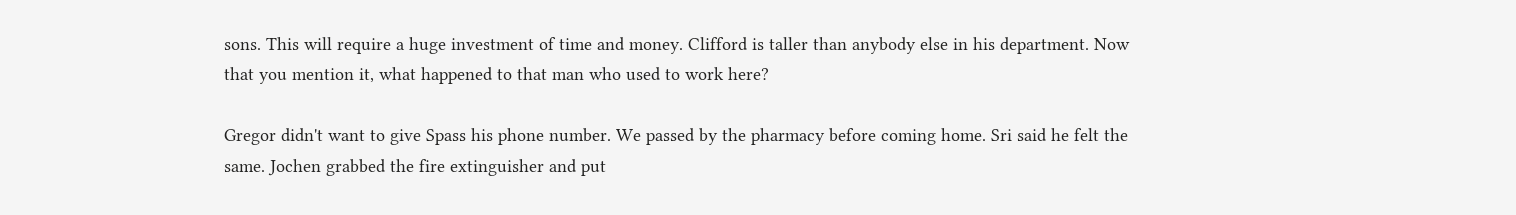sons. This will require a huge investment of time and money. Clifford is taller than anybody else in his department. Now that you mention it, what happened to that man who used to work here?

Gregor didn't want to give Spass his phone number. We passed by the pharmacy before coming home. Sri said he felt the same. Jochen grabbed the fire extinguisher and put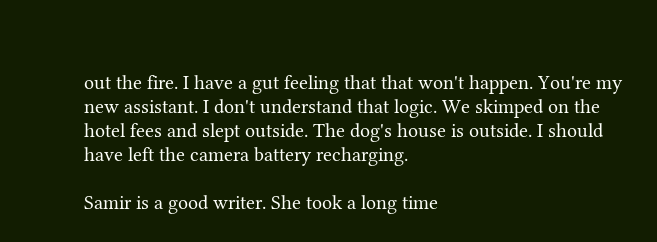out the fire. I have a gut feeling that that won't happen. You're my new assistant. I don't understand that logic. We skimped on the hotel fees and slept outside. The dog's house is outside. I should have left the camera battery recharging.

Samir is a good writer. She took a long time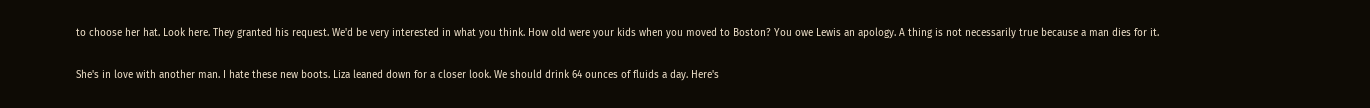to choose her hat. Look here. They granted his request. We'd be very interested in what you think. How old were your kids when you moved to Boston? You owe Lewis an apology. A thing is not necessarily true because a man dies for it.

She's in love with another man. I hate these new boots. Liza leaned down for a closer look. We should drink 64 ounces of fluids a day. Here's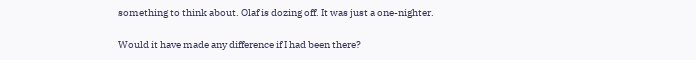something to think about. Olaf is dozing off. It was just a one-nighter.

Would it have made any difference if I had been there?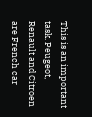This is an important task. Peugeot, Renault and Citroen are French car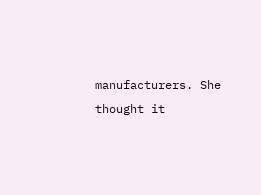manufacturers. She thought it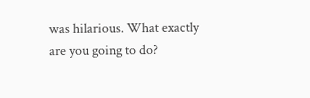was hilarious. What exactly are you going to do?